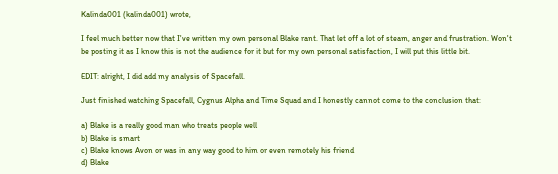Kalinda001 (kalinda001) wrote,

I feel much better now that I've written my own personal Blake rant. That let off a lot of steam, anger and frustration. Won't be posting it as I know this is not the audience for it but for my own personal satisfaction, I will put this little bit.

EDIT: alright, I did add my analysis of Spacefall.

Just finished watching Spacefall, Cygnus Alpha and Time Squad and I honestly cannot come to the conclusion that:

a) Blake is a really good man who treats people well
b) Blake is smart
c) Blake knows Avon or was in any way good to him or even remotely his friend
d) Blake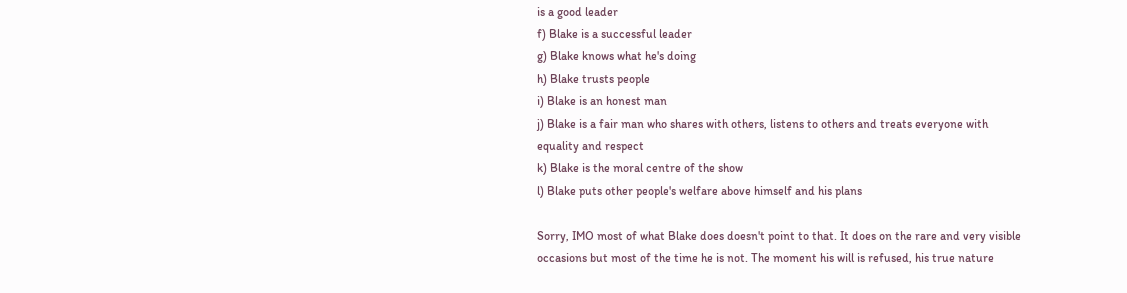is a good leader
f) Blake is a successful leader
g) Blake knows what he's doing
h) Blake trusts people
i) Blake is an honest man
j) Blake is a fair man who shares with others, listens to others and treats everyone with equality and respect
k) Blake is the moral centre of the show
l) Blake puts other people's welfare above himself and his plans

Sorry, IMO most of what Blake does doesn't point to that. It does on the rare and very visible occasions but most of the time he is not. The moment his will is refused, his true nature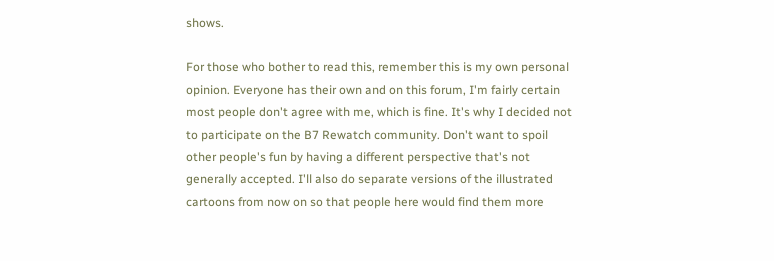shows.

For those who bother to read this, remember this is my own personal opinion. Everyone has their own and on this forum, I'm fairly certain most people don't agree with me, which is fine. It's why I decided not to participate on the B7 Rewatch community. Don't want to spoil other people's fun by having a different perspective that's not generally accepted. I'll also do separate versions of the illustrated cartoons from now on so that people here would find them more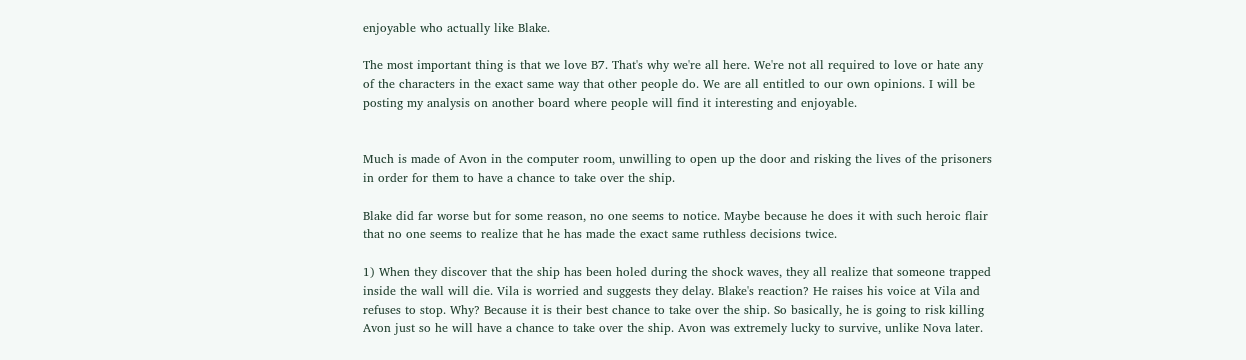enjoyable who actually like Blake.

The most important thing is that we love B7. That's why we're all here. We're not all required to love or hate any of the characters in the exact same way that other people do. We are all entitled to our own opinions. I will be posting my analysis on another board where people will find it interesting and enjoyable.


Much is made of Avon in the computer room, unwilling to open up the door and risking the lives of the prisoners in order for them to have a chance to take over the ship.

Blake did far worse but for some reason, no one seems to notice. Maybe because he does it with such heroic flair that no one seems to realize that he has made the exact same ruthless decisions twice.

1) When they discover that the ship has been holed during the shock waves, they all realize that someone trapped inside the wall will die. Vila is worried and suggests they delay. Blake's reaction? He raises his voice at Vila and refuses to stop. Why? Because it is their best chance to take over the ship. So basically, he is going to risk killing Avon just so he will have a chance to take over the ship. Avon was extremely lucky to survive, unlike Nova later.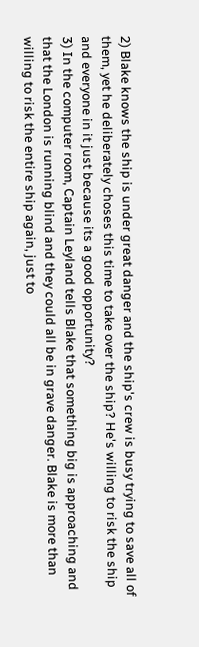2) Blake knows the ship is under great danger and the ship's crew is busy trying to save all of them, yet he deliberately choses this time to take over the ship? He's willing to risk the ship and everyone in it just because its a good opportunity?
3) In the computer room, Captain Leyland tells Blake that something big is approaching and that the London is running blind and they could all be in grave danger. Blake is more than willing to risk the entire ship again, just to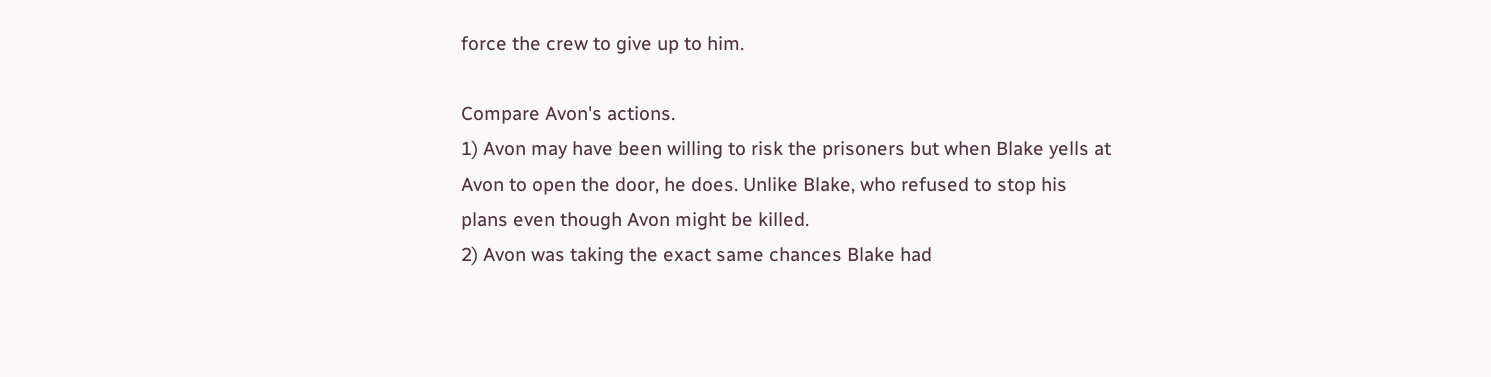force the crew to give up to him.

Compare Avon's actions.
1) Avon may have been willing to risk the prisoners but when Blake yells at Avon to open the door, he does. Unlike Blake, who refused to stop his plans even though Avon might be killed.
2) Avon was taking the exact same chances Blake had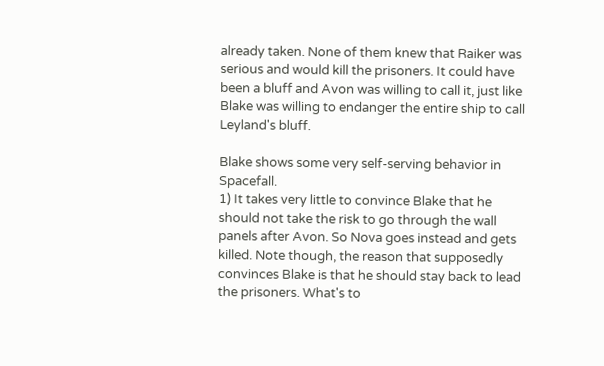already taken. None of them knew that Raiker was serious and would kill the prisoners. It could have been a bluff and Avon was willing to call it, just like Blake was willing to endanger the entire ship to call Leyland's bluff.

Blake shows some very self-serving behavior in Spacefall.
1) It takes very little to convince Blake that he should not take the risk to go through the wall panels after Avon. So Nova goes instead and gets killed. Note though, the reason that supposedly convinces Blake is that he should stay back to lead the prisoners. What's to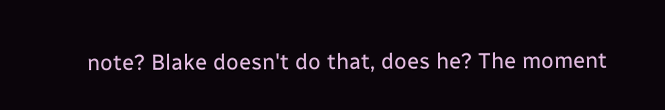note? Blake doesn't do that, does he? The moment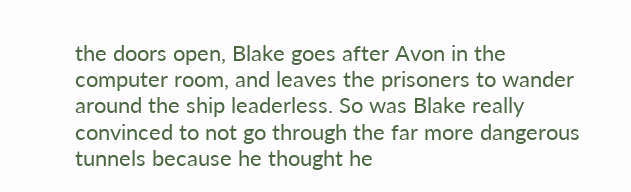the doors open, Blake goes after Avon in the computer room, and leaves the prisoners to wander around the ship leaderless. So was Blake really convinced to not go through the far more dangerous tunnels because he thought he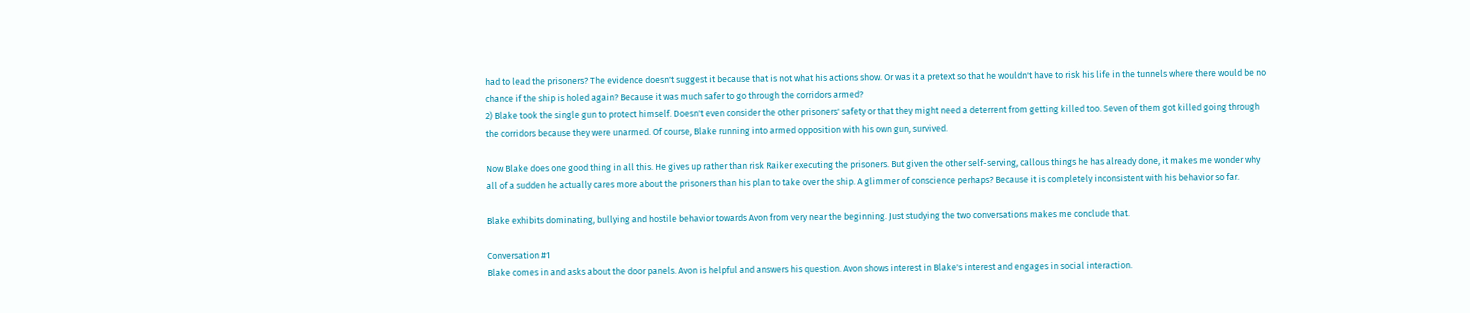had to lead the prisoners? The evidence doesn't suggest it because that is not what his actions show. Or was it a pretext so that he wouldn't have to risk his life in the tunnels where there would be no chance if the ship is holed again? Because it was much safer to go through the corridors armed?
2) Blake took the single gun to protect himself. Doesn't even consider the other prisoners' safety or that they might need a deterrent from getting killed too. Seven of them got killed going through the corridors because they were unarmed. Of course, Blake running into armed opposition with his own gun, survived.

Now Blake does one good thing in all this. He gives up rather than risk Raiker executing the prisoners. But given the other self-serving, callous things he has already done, it makes me wonder why all of a sudden he actually cares more about the prisoners than his plan to take over the ship. A glimmer of conscience perhaps? Because it is completely inconsistent with his behavior so far.

Blake exhibits dominating, bullying and hostile behavior towards Avon from very near the beginning. Just studying the two conversations makes me conclude that.

Conversation #1
Blake comes in and asks about the door panels. Avon is helpful and answers his question. Avon shows interest in Blake's interest and engages in social interaction.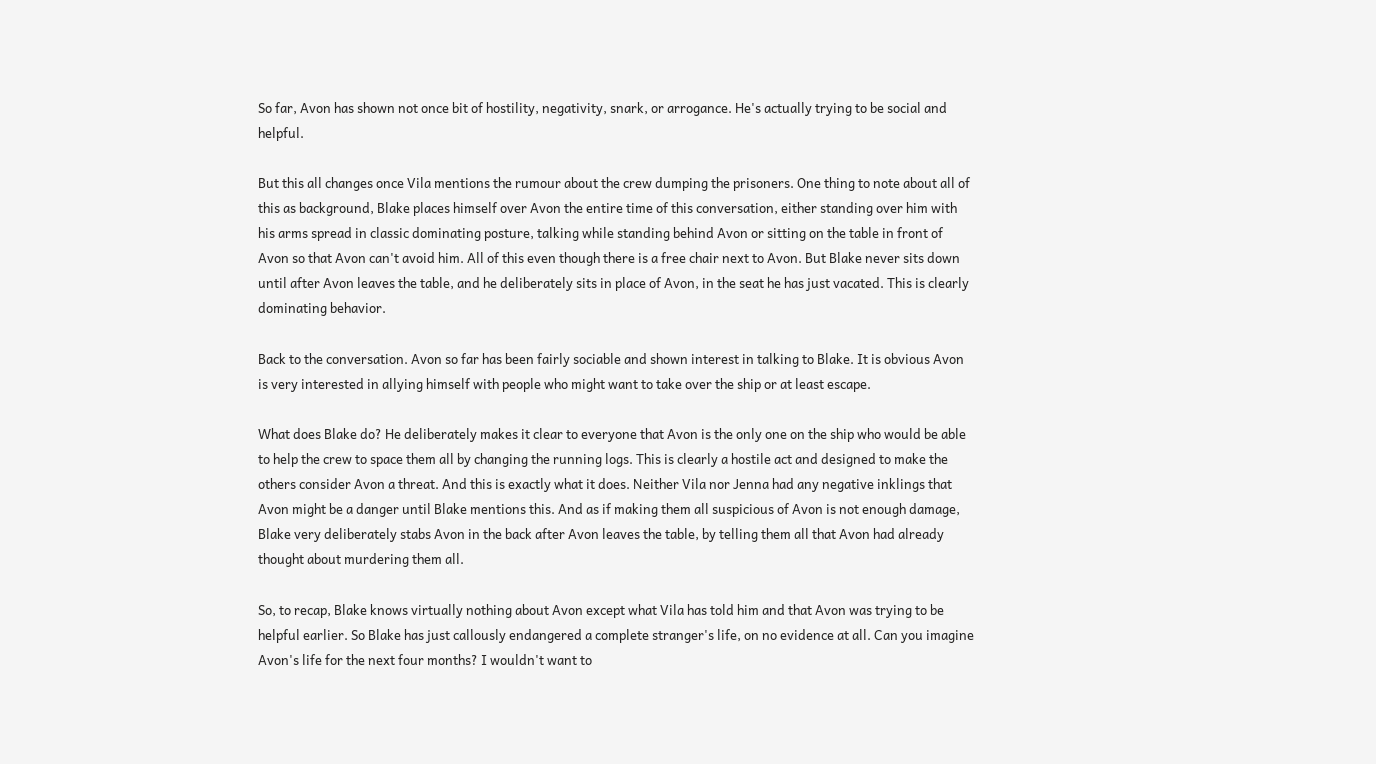So far, Avon has shown not once bit of hostility, negativity, snark, or arrogance. He's actually trying to be social and helpful.

But this all changes once Vila mentions the rumour about the crew dumping the prisoners. One thing to note about all of this as background, Blake places himself over Avon the entire time of this conversation, either standing over him with his arms spread in classic dominating posture, talking while standing behind Avon or sitting on the table in front of Avon so that Avon can't avoid him. All of this even though there is a free chair next to Avon. But Blake never sits down until after Avon leaves the table, and he deliberately sits in place of Avon, in the seat he has just vacated. This is clearly dominating behavior.

Back to the conversation. Avon so far has been fairly sociable and shown interest in talking to Blake. It is obvious Avon is very interested in allying himself with people who might want to take over the ship or at least escape.

What does Blake do? He deliberately makes it clear to everyone that Avon is the only one on the ship who would be able to help the crew to space them all by changing the running logs. This is clearly a hostile act and designed to make the others consider Avon a threat. And this is exactly what it does. Neither Vila nor Jenna had any negative inklings that Avon might be a danger until Blake mentions this. And as if making them all suspicious of Avon is not enough damage, Blake very deliberately stabs Avon in the back after Avon leaves the table, by telling them all that Avon had already thought about murdering them all.

So, to recap, Blake knows virtually nothing about Avon except what Vila has told him and that Avon was trying to be helpful earlier. So Blake has just callously endangered a complete stranger's life, on no evidence at all. Can you imagine Avon's life for the next four months? I wouldn't want to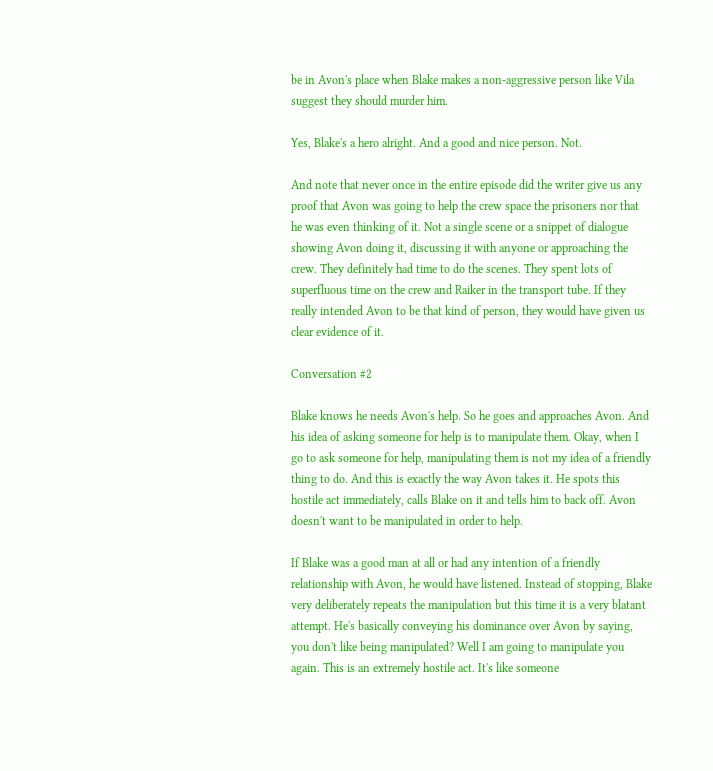be in Avon's place when Blake makes a non-aggressive person like Vila suggest they should murder him.

Yes, Blake's a hero alright. And a good and nice person. Not.

And note that never once in the entire episode did the writer give us any proof that Avon was going to help the crew space the prisoners nor that he was even thinking of it. Not a single scene or a snippet of dialogue showing Avon doing it, discussing it with anyone or approaching the crew. They definitely had time to do the scenes. They spent lots of superfluous time on the crew and Raiker in the transport tube. If they really intended Avon to be that kind of person, they would have given us clear evidence of it.

Conversation #2

Blake knows he needs Avon's help. So he goes and approaches Avon. And his idea of asking someone for help is to manipulate them. Okay, when I go to ask someone for help, manipulating them is not my idea of a friendly thing to do. And this is exactly the way Avon takes it. He spots this hostile act immediately, calls Blake on it and tells him to back off. Avon doesn't want to be manipulated in order to help.

If Blake was a good man at all or had any intention of a friendly relationship with Avon, he would have listened. Instead of stopping, Blake very deliberately repeats the manipulation but this time it is a very blatant attempt. He's basically conveying his dominance over Avon by saying, you don't like being manipulated? Well I am going to manipulate you again. This is an extremely hostile act. It's like someone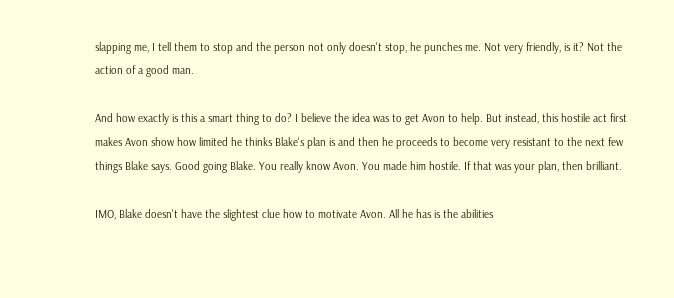slapping me, I tell them to stop and the person not only doesn't stop, he punches me. Not very friendly, is it? Not the action of a good man.

And how exactly is this a smart thing to do? I believe the idea was to get Avon to help. But instead, this hostile act first makes Avon show how limited he thinks Blake's plan is and then he proceeds to become very resistant to the next few things Blake says. Good going Blake. You really know Avon. You made him hostile. If that was your plan, then brilliant.

IMO, Blake doesn't have the slightest clue how to motivate Avon. All he has is the abilities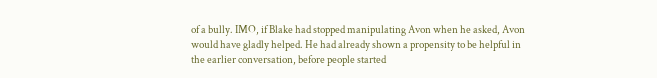of a bully. IMO, if Blake had stopped manipulating Avon when he asked, Avon would have gladly helped. He had already shown a propensity to be helpful in the earlier conversation, before people started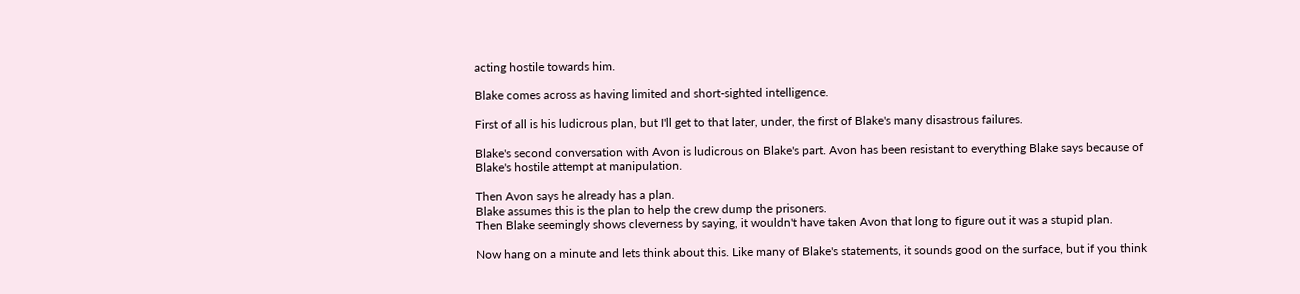acting hostile towards him.

Blake comes across as having limited and short-sighted intelligence.

First of all is his ludicrous plan, but I'll get to that later, under, the first of Blake's many disastrous failures.

Blake's second conversation with Avon is ludicrous on Blake's part. Avon has been resistant to everything Blake says because of Blake's hostile attempt at manipulation.

Then Avon says he already has a plan.
Blake assumes this is the plan to help the crew dump the prisoners.
Then Blake seemingly shows cleverness by saying, it wouldn't have taken Avon that long to figure out it was a stupid plan.

Now hang on a minute and lets think about this. Like many of Blake's statements, it sounds good on the surface, but if you think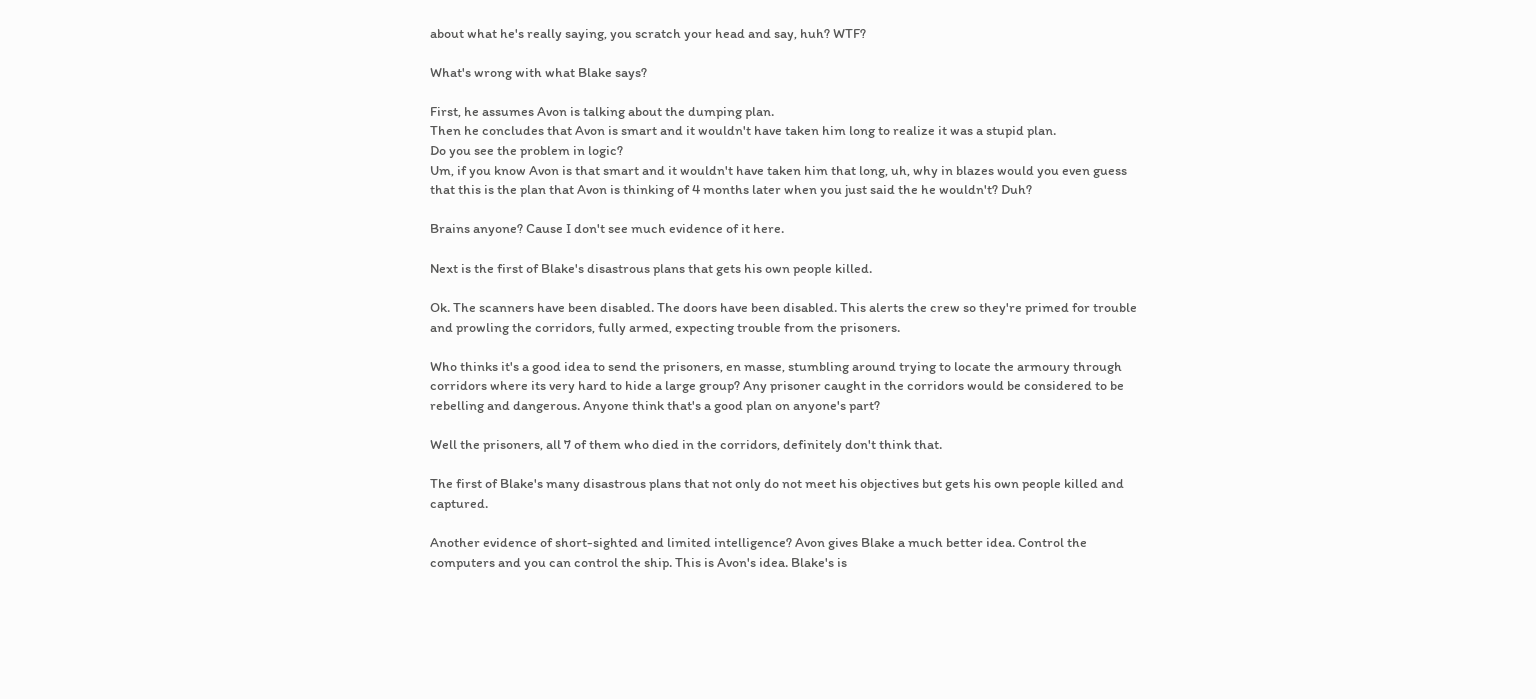about what he's really saying, you scratch your head and say, huh? WTF?

What's wrong with what Blake says?

First, he assumes Avon is talking about the dumping plan.
Then he concludes that Avon is smart and it wouldn't have taken him long to realize it was a stupid plan.
Do you see the problem in logic?
Um, if you know Avon is that smart and it wouldn't have taken him that long, uh, why in blazes would you even guess that this is the plan that Avon is thinking of 4 months later when you just said the he wouldn't? Duh?

Brains anyone? Cause I don't see much evidence of it here.

Next is the first of Blake's disastrous plans that gets his own people killed.

Ok. The scanners have been disabled. The doors have been disabled. This alerts the crew so they're primed for trouble and prowling the corridors, fully armed, expecting trouble from the prisoners.

Who thinks it's a good idea to send the prisoners, en masse, stumbling around trying to locate the armoury through corridors where its very hard to hide a large group? Any prisoner caught in the corridors would be considered to be rebelling and dangerous. Anyone think that's a good plan on anyone's part?

Well the prisoners, all 7 of them who died in the corridors, definitely don't think that.

The first of Blake's many disastrous plans that not only do not meet his objectives but gets his own people killed and captured.

Another evidence of short-sighted and limited intelligence? Avon gives Blake a much better idea. Control the computers and you can control the ship. This is Avon's idea. Blake's is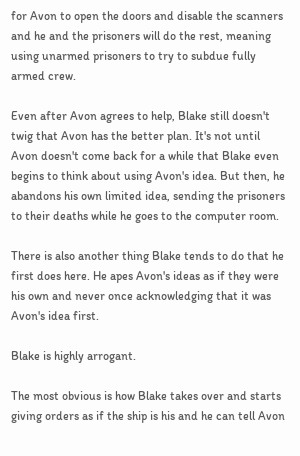for Avon to open the doors and disable the scanners and he and the prisoners will do the rest, meaning using unarmed prisoners to try to subdue fully armed crew.

Even after Avon agrees to help, Blake still doesn't twig that Avon has the better plan. It's not until Avon doesn't come back for a while that Blake even begins to think about using Avon's idea. But then, he abandons his own limited idea, sending the prisoners to their deaths while he goes to the computer room.

There is also another thing Blake tends to do that he first does here. He apes Avon's ideas as if they were his own and never once acknowledging that it was Avon's idea first.

Blake is highly arrogant.

The most obvious is how Blake takes over and starts giving orders as if the ship is his and he can tell Avon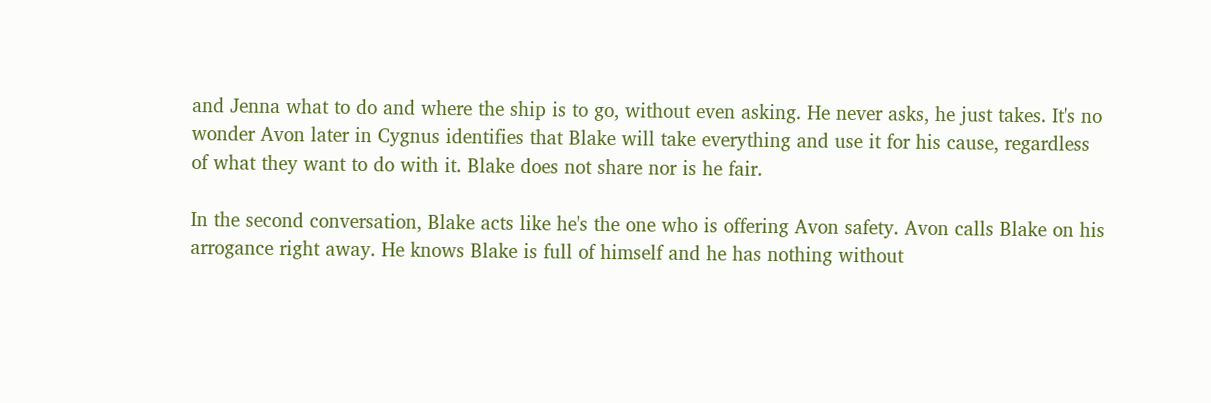and Jenna what to do and where the ship is to go, without even asking. He never asks, he just takes. It's no wonder Avon later in Cygnus identifies that Blake will take everything and use it for his cause, regardless of what they want to do with it. Blake does not share nor is he fair.

In the second conversation, Blake acts like he's the one who is offering Avon safety. Avon calls Blake on his arrogance right away. He knows Blake is full of himself and he has nothing without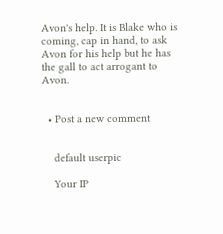Avon's help. It is Blake who is coming, cap in hand, to ask Avon for his help but he has the gall to act arrogant to Avon.


  • Post a new comment


    default userpic

    Your IP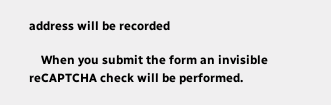address will be recorded

    When you submit the form an invisible reCAPTCHA check will be performed.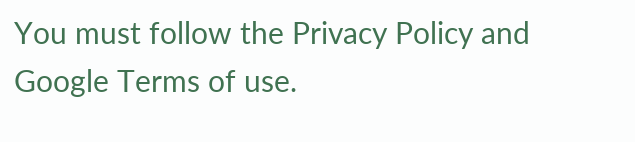You must follow the Privacy Policy and Google Terms of use.